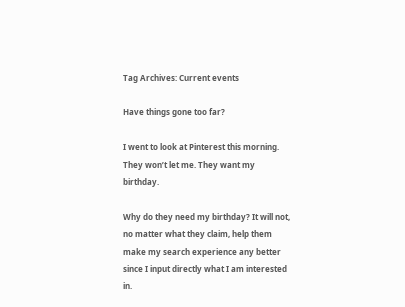Tag Archives: Current events

Have things gone too far?

I went to look at Pinterest this morning. They won’t let me. They want my birthday.

Why do they need my birthday? It will not, no matter what they claim, help them make my search experience any better since I input directly what I am interested in.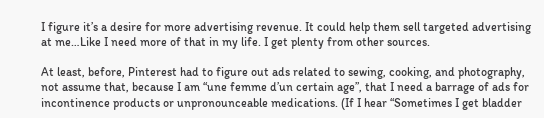I figure it’s a desire for more advertising revenue. It could help them sell targeted advertising at me…Like I need more of that in my life. I get plenty from other sources.

At least, before, Pinterest had to figure out ads related to sewing, cooking, and photography, not assume that, because I am “une femme d’un certain age”, that I need a barrage of ads for incontinence products or unpronounceable medications. (If I hear “Sometimes I get bladder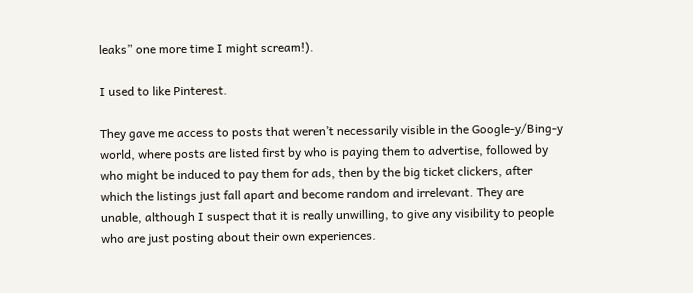leaks” one more time I might scream!).

I used to like Pinterest.

They gave me access to posts that weren’t necessarily visible in the Google-y/Bing-y world, where posts are listed first by who is paying them to advertise, followed by who might be induced to pay them for ads, then by the big ticket clickers, after which the listings just fall apart and become random and irrelevant. They are unable, although I suspect that it is really unwilling, to give any visibility to people who are just posting about their own experiences.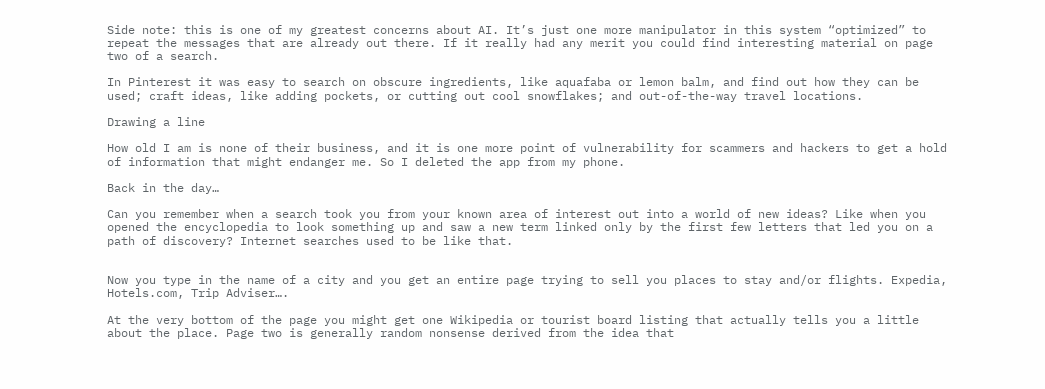Side note: this is one of my greatest concerns about AI. It’s just one more manipulator in this system “optimized” to repeat the messages that are already out there. If it really had any merit you could find interesting material on page two of a search.

In Pinterest it was easy to search on obscure ingredients, like aquafaba or lemon balm, and find out how they can be used; craft ideas, like adding pockets, or cutting out cool snowflakes; and out-of-the-way travel locations.

Drawing a line

How old I am is none of their business, and it is one more point of vulnerability for scammers and hackers to get a hold of information that might endanger me. So I deleted the app from my phone.

Back in the day…

Can you remember when a search took you from your known area of interest out into a world of new ideas? Like when you opened the encyclopedia to look something up and saw a new term linked only by the first few letters that led you on a path of discovery? Internet searches used to be like that.


Now you type in the name of a city and you get an entire page trying to sell you places to stay and/or flights. Expedia, Hotels.com, Trip Adviser….

At the very bottom of the page you might get one Wikipedia or tourist board listing that actually tells you a little about the place. Page two is generally random nonsense derived from the idea that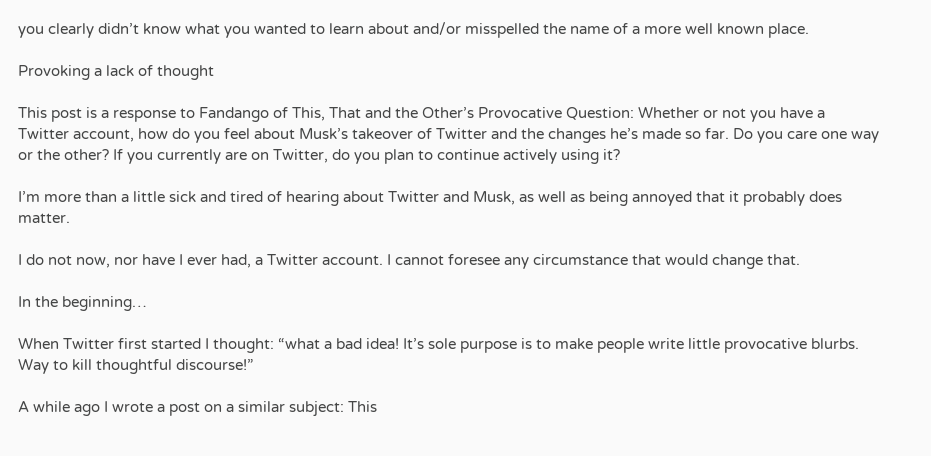you clearly didn’t know what you wanted to learn about and/or misspelled the name of a more well known place.

Provoking a lack of thought

This post is a response to Fandango of This, That and the Other’s Provocative Question: Whether or not you have a Twitter account, how do you feel about Musk’s takeover of Twitter and the changes he’s made so far. Do you care one way or the other? If you currently are on Twitter, do you plan to continue actively using it?

I’m more than a little sick and tired of hearing about Twitter and Musk, as well as being annoyed that it probably does matter.

I do not now, nor have I ever had, a Twitter account. I cannot foresee any circumstance that would change that.

In the beginning…

When Twitter first started I thought: “what a bad idea! It’s sole purpose is to make people write little provocative blurbs. Way to kill thoughtful discourse!”

A while ago I wrote a post on a similar subject: This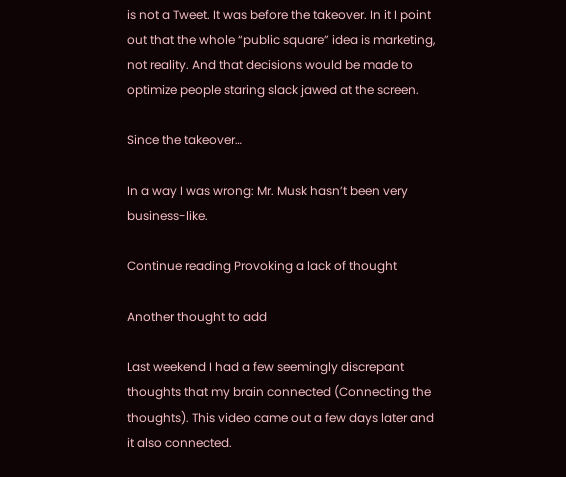is not a Tweet. It was before the takeover. In it I point out that the whole “public square” idea is marketing, not reality. And that decisions would be made to optimize people staring slack jawed at the screen.

Since the takeover…

In a way I was wrong: Mr. Musk hasn’t been very business-like.

Continue reading Provoking a lack of thought

Another thought to add

Last weekend I had a few seemingly discrepant thoughts that my brain connected (Connecting the thoughts). This video came out a few days later and it also connected.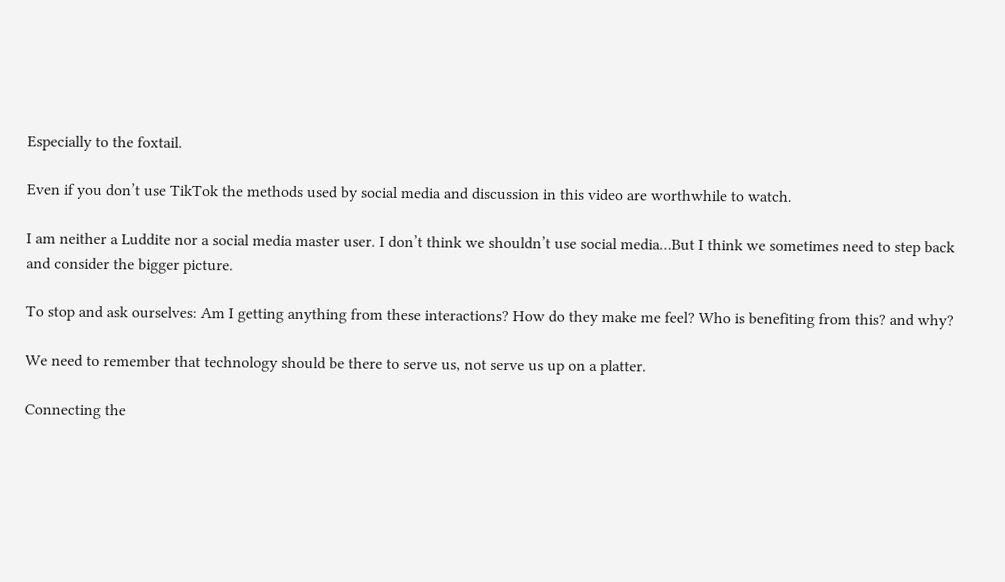Especially to the foxtail.

Even if you don’t use TikTok the methods used by social media and discussion in this video are worthwhile to watch.

I am neither a Luddite nor a social media master user. I don’t think we shouldn’t use social media…But I think we sometimes need to step back and consider the bigger picture.

To stop and ask ourselves: Am I getting anything from these interactions? How do they make me feel? Who is benefiting from this? and why?

We need to remember that technology should be there to serve us, not serve us up on a platter.

Connecting the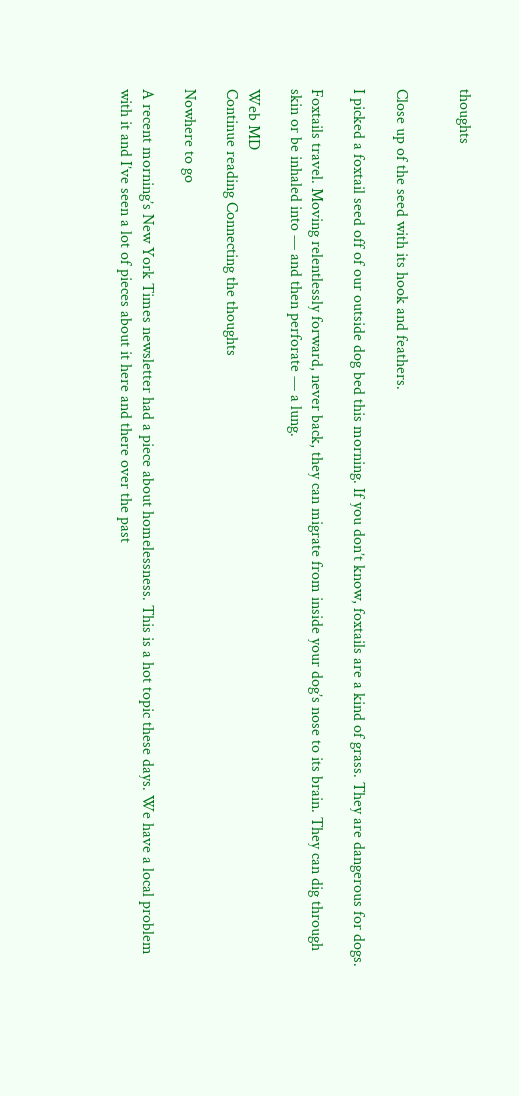thoughts


Close up of the seed with its hook and feathers.

I picked a foxtail seed off of our outside dog bed this morning. If you don’t know, foxtails are a kind of grass. They are dangerous for dogs.

Foxtails travel. Moving relentlessly forward, never back, they can migrate from inside your dog’s nose to its brain. They can dig through skin or be inhaled into — and then perforate — a lung.

Web MD
Continue reading Connecting the thoughts

Nowhere to go

A recent morning’s New York Times newsletter had a piece about homelessness. This is a hot topic these days. We have a local problem with it and I’ve seen a lot of pieces about it here and there over the past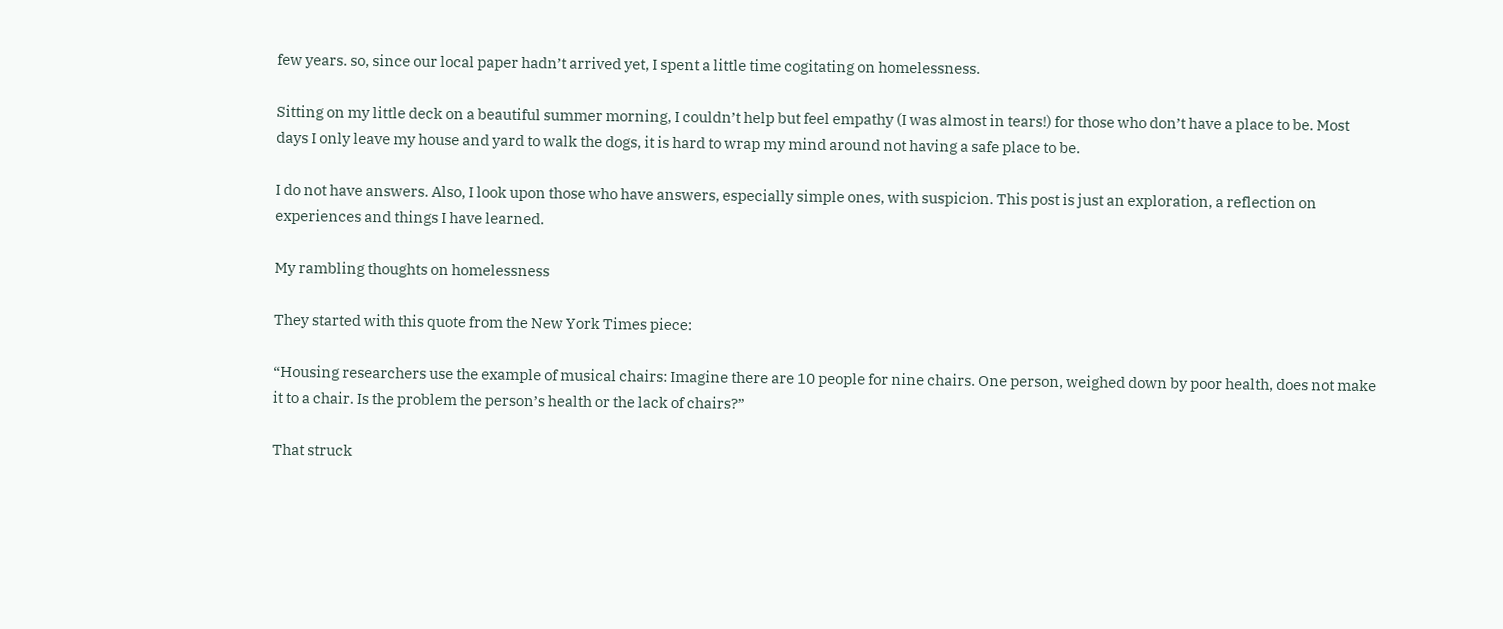few years. so, since our local paper hadn’t arrived yet, I spent a little time cogitating on homelessness.

Sitting on my little deck on a beautiful summer morning, I couldn’t help but feel empathy (I was almost in tears!) for those who don’t have a place to be. Most days I only leave my house and yard to walk the dogs, it is hard to wrap my mind around not having a safe place to be.

I do not have answers. Also, I look upon those who have answers, especially simple ones, with suspicion. This post is just an exploration, a reflection on experiences and things I have learned.

My rambling thoughts on homelessness

They started with this quote from the New York Times piece:

“Housing researchers use the example of musical chairs: Imagine there are 10 people for nine chairs. One person, weighed down by poor health, does not make it to a chair. Is the problem the person’s health or the lack of chairs?”

That struck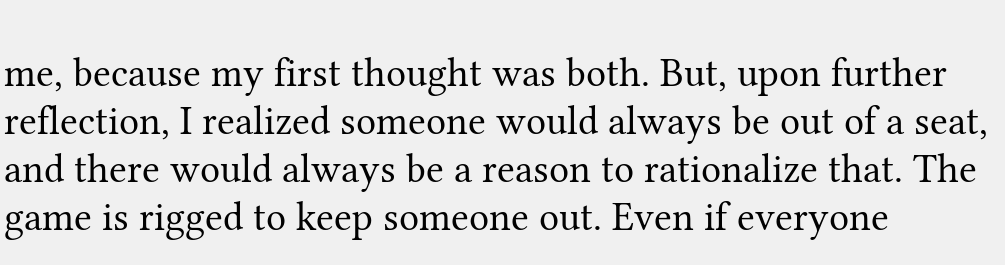me, because my first thought was both. But, upon further reflection, I realized someone would always be out of a seat, and there would always be a reason to rationalize that. The game is rigged to keep someone out. Even if everyone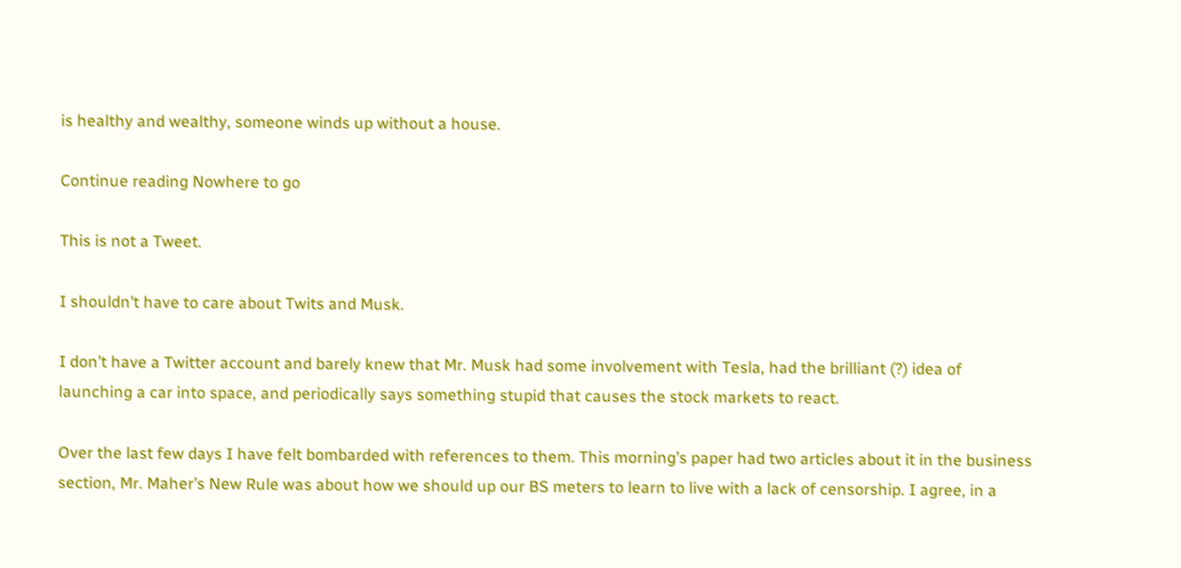is healthy and wealthy, someone winds up without a house.

Continue reading Nowhere to go

This is not a Tweet.

I shouldn’t have to care about Twits and Musk.

I don’t have a Twitter account and barely knew that Mr. Musk had some involvement with Tesla, had the brilliant (?) idea of launching a car into space, and periodically says something stupid that causes the stock markets to react.

Over the last few days I have felt bombarded with references to them. This morning’s paper had two articles about it in the business section, Mr. Maher’s New Rule was about how we should up our BS meters to learn to live with a lack of censorship. I agree, in a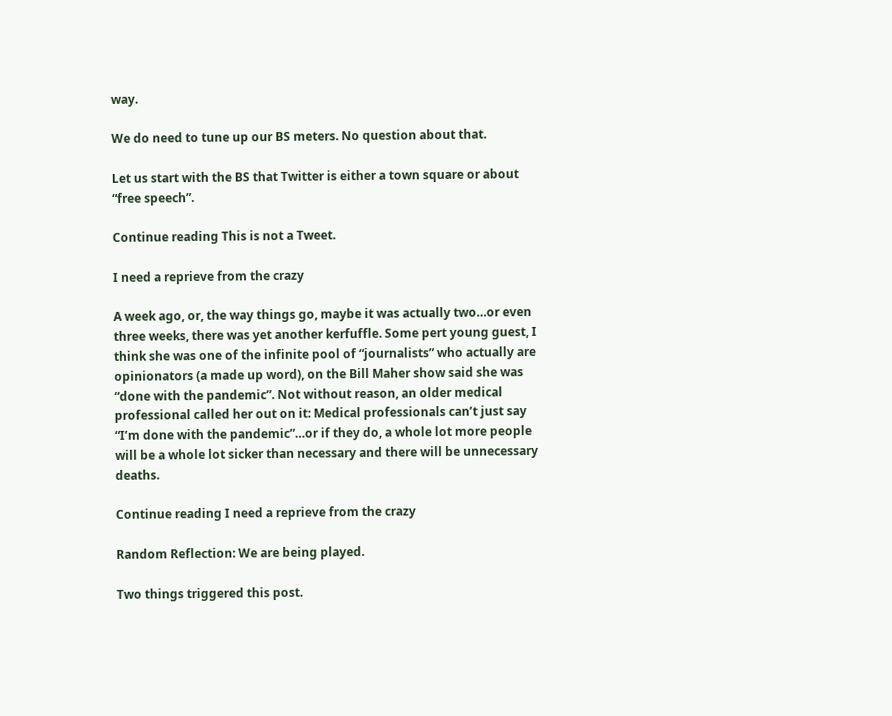way.

We do need to tune up our BS meters. No question about that.

Let us start with the BS that Twitter is either a town square or about “free speech”.

Continue reading This is not a Tweet.

I need a reprieve from the crazy

A week ago, or, the way things go, maybe it was actually two…or even three weeks, there was yet another kerfuffle. Some pert young guest, I think she was one of the infinite pool of “journalists” who actually are opinionators (a made up word), on the Bill Maher show said she was “done with the pandemic”. Not without reason, an older medical professional called her out on it: Medical professionals can’t just say “I’m done with the pandemic”…or if they do, a whole lot more people will be a whole lot sicker than necessary and there will be unnecessary deaths.

Continue reading I need a reprieve from the crazy

Random Reflection: We are being played.

Two things triggered this post.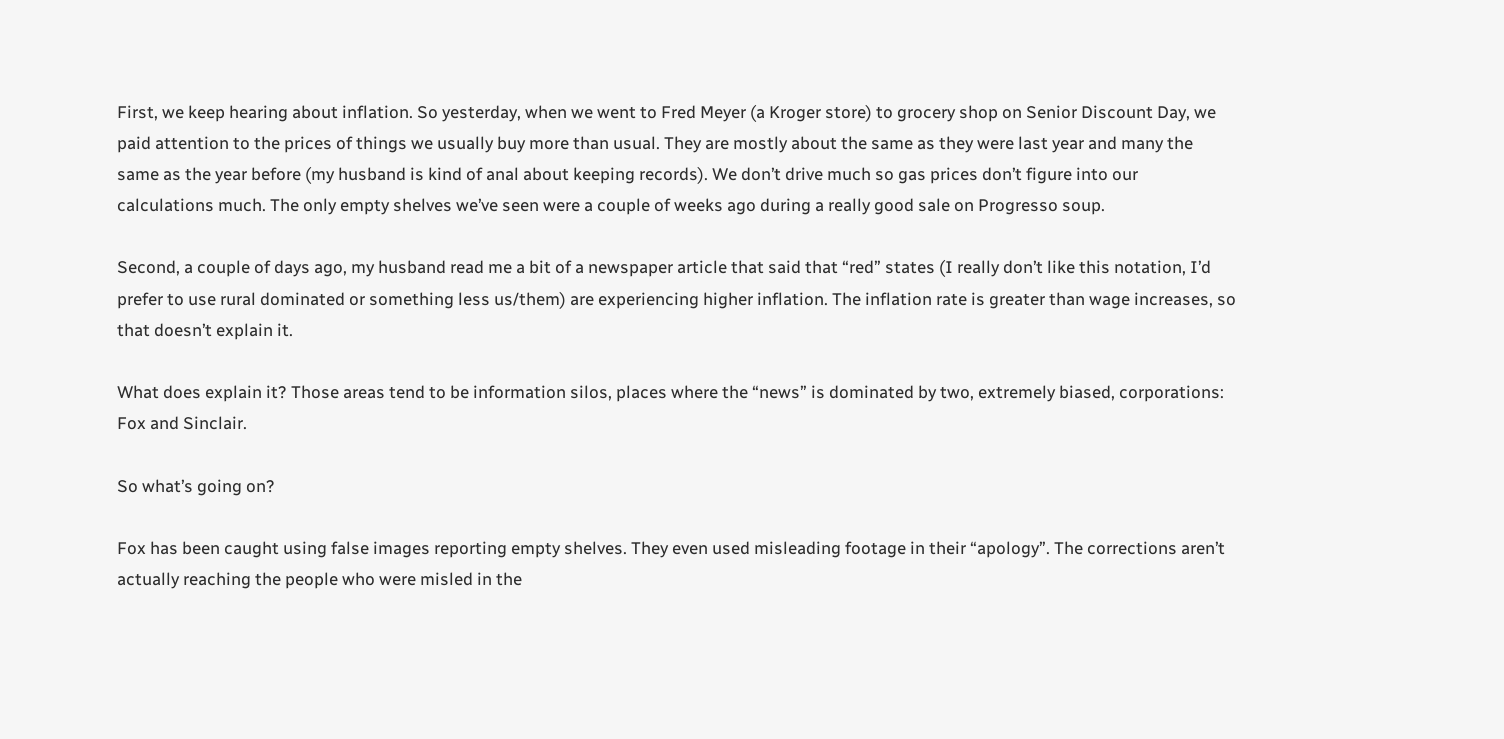First, we keep hearing about inflation. So yesterday, when we went to Fred Meyer (a Kroger store) to grocery shop on Senior Discount Day, we paid attention to the prices of things we usually buy more than usual. They are mostly about the same as they were last year and many the same as the year before (my husband is kind of anal about keeping records). We don’t drive much so gas prices don’t figure into our calculations much. The only empty shelves we’ve seen were a couple of weeks ago during a really good sale on Progresso soup.

Second, a couple of days ago, my husband read me a bit of a newspaper article that said that “red” states (I really don’t like this notation, I’d prefer to use rural dominated or something less us/them) are experiencing higher inflation. The inflation rate is greater than wage increases, so that doesn’t explain it.

What does explain it? Those areas tend to be information silos, places where the “news” is dominated by two, extremely biased, corporations: Fox and Sinclair.

So what’s going on?

Fox has been caught using false images reporting empty shelves. They even used misleading footage in their “apology”. The corrections aren’t actually reaching the people who were misled in the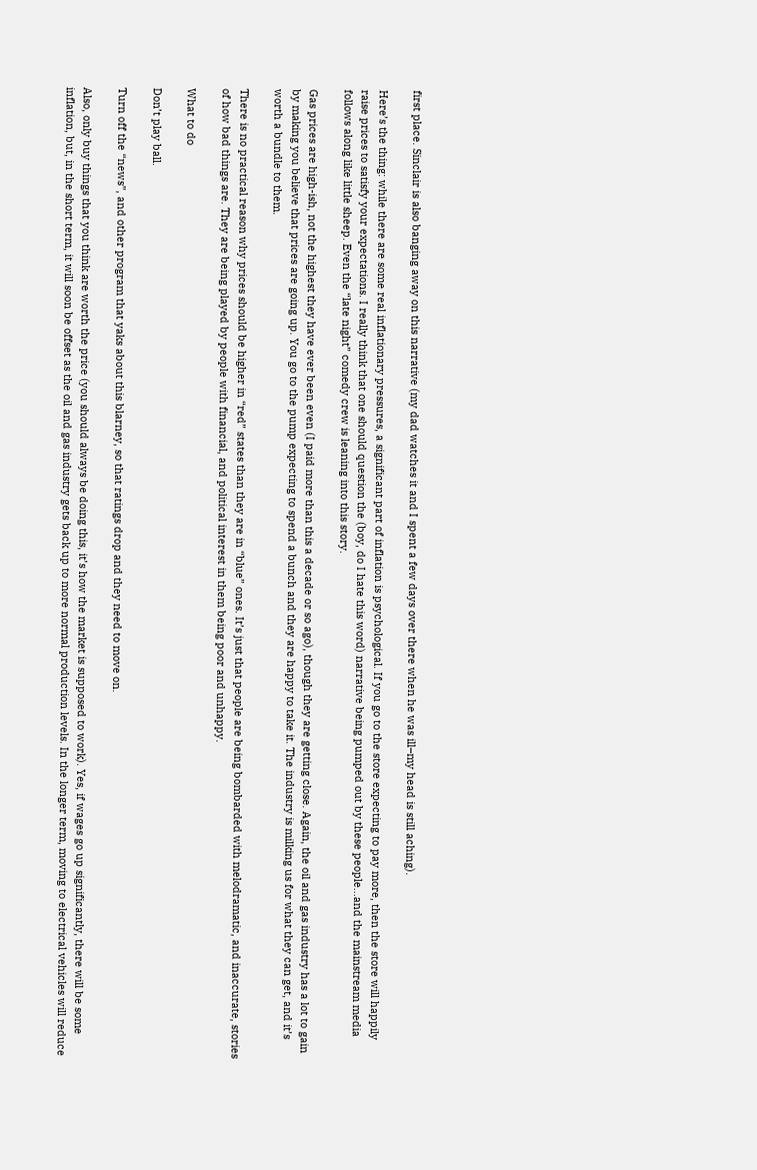first place. Sinclair is also banging away on this narrative (my dad watches it and I spent a few days over there when he was ill–my head is still aching).

Here’s the thing: while there are some real inflationary pressures, a significant part of inflation is psychological. If you go to the store expecting to pay more, then the store will happily raise prices to satisfy your expectations. I really think that one should question the (boy, do I hate this word) narrative being pumped out by these people…and the mainstream media follows along like little sheep. Even the “late night” comedy crew is leaning into this story.

Gas prices are high-ish, not the highest they have ever been even (I paid more than this a decade or so ago), though they are getting close. Again, the oil and gas industry has a lot to gain by making you believe that prices are going up. You go to the pump expecting to spend a bunch and they are happy to take it. The industry is milking us for what they can get, and it’s worth a bundle to them.

There is no practical reason why prices should be higher in “red” states than they are in “blue” ones. It’s just that people are being bombarded with melodramatic, and inaccurate, stories of how bad things are. They are being played by people with financial, and political interest in them being poor and unhappy.

What to do

Don’t play ball.

Turn off the “news”, and other program that yaks about this blarney, so that ratings drop and they need to move on.

Also, only buy things that you think are worth the price (you should always be doing this, it’s how the market is supposed to work). Yes, if wages go up significantly, there will be some inflation, but, in the short term, it will soon be offset as the oil and gas industry gets back up to more normal production levels. In the longer term, moving to electrical vehicles will reduce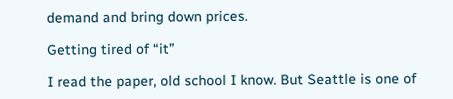demand and bring down prices.

Getting tired of “it”

I read the paper, old school I know. But Seattle is one of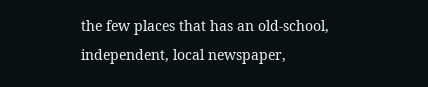the few places that has an old-school, independent, local newspaper,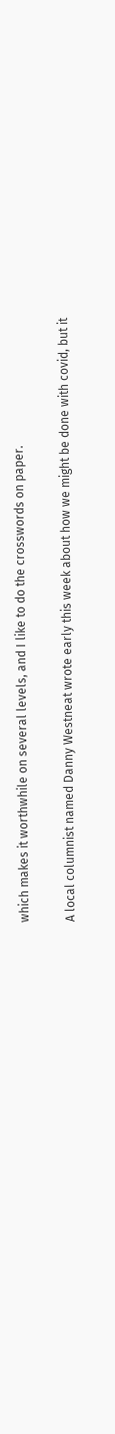which makes it worthwhile on several levels, and I like to do the crosswords on paper.

A local columnist named Danny Westneat wrote early this week about how we might be done with covid, but it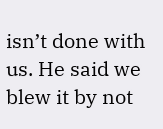isn’t done with us. He said we blew it by not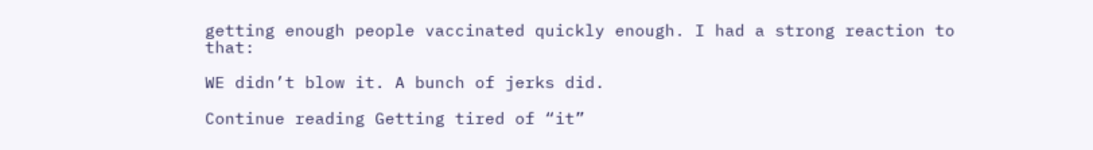getting enough people vaccinated quickly enough. I had a strong reaction to that:

WE didn’t blow it. A bunch of jerks did.

Continue reading Getting tired of “it”